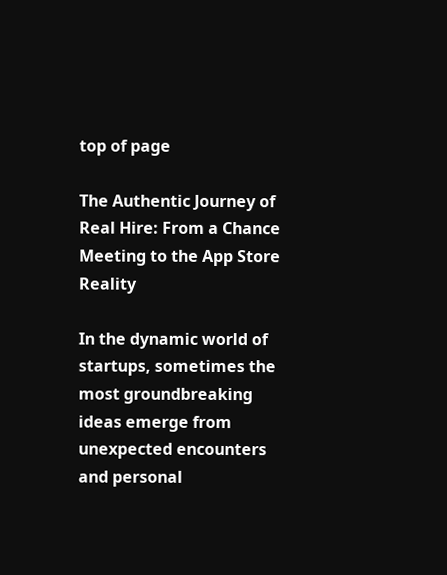top of page

The Authentic Journey of Real Hire: From a Chance Meeting to the App Store Reality

In the dynamic world of startups, sometimes the most groundbreaking ideas emerge from unexpected encounters and personal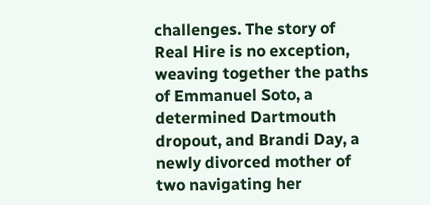challenges. The story of Real Hire is no exception, weaving together the paths of Emmanuel Soto, a determined Dartmouth dropout, and Brandi Day, a newly divorced mother of two navigating her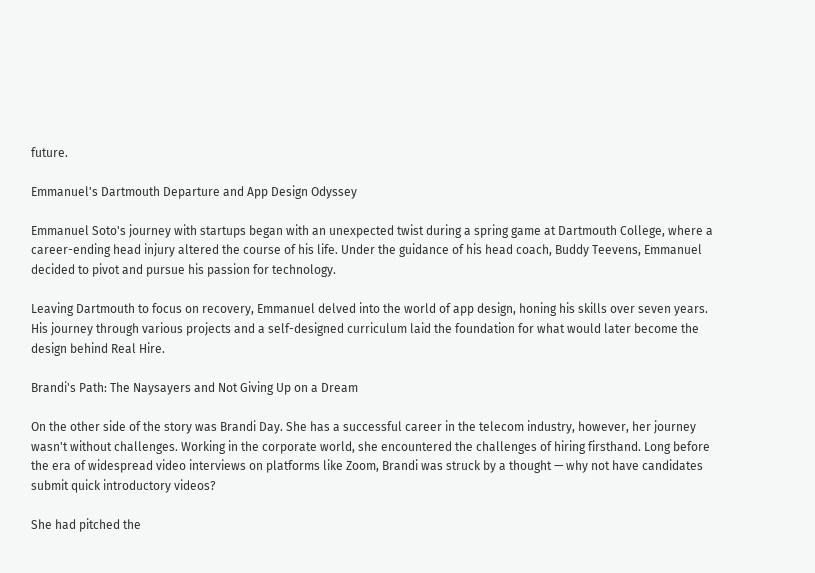future.

Emmanuel's Dartmouth Departure and App Design Odyssey

Emmanuel Soto's journey with startups began with an unexpected twist during a spring game at Dartmouth College, where a career-ending head injury altered the course of his life. Under the guidance of his head coach, Buddy Teevens, Emmanuel decided to pivot and pursue his passion for technology.

Leaving Dartmouth to focus on recovery, Emmanuel delved into the world of app design, honing his skills over seven years. His journey through various projects and a self-designed curriculum laid the foundation for what would later become the design behind Real Hire.

Brandi's Path: The Naysayers and Not Giving Up on a Dream

On the other side of the story was Brandi Day. She has a successful career in the telecom industry, however, her journey wasn't without challenges. Working in the corporate world, she encountered the challenges of hiring firsthand. Long before the era of widespread video interviews on platforms like Zoom, Brandi was struck by a thought — why not have candidates submit quick introductory videos?

She had pitched the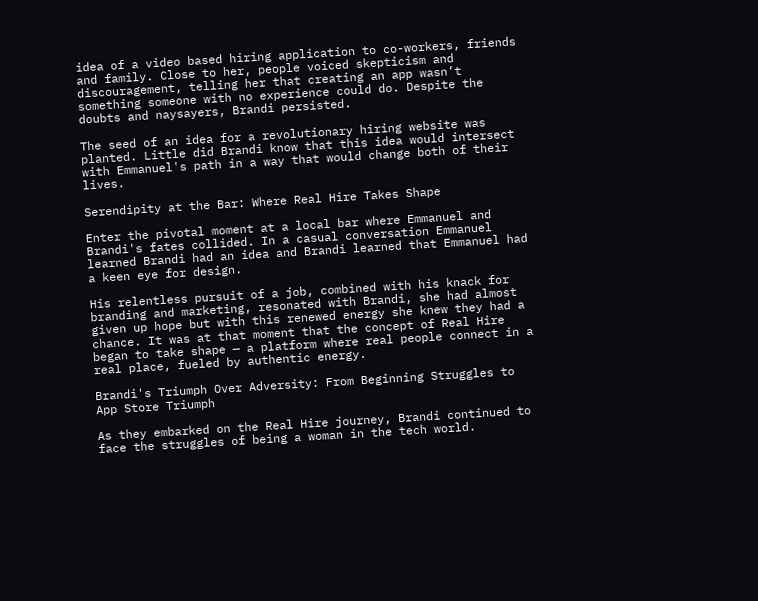idea of a video based hiring application to co-workers, friends and family. Close to her, people voiced skepticism and discouragement, telling her that creating an app wasn’t something someone with no experience could do. Despite the doubts and naysayers, Brandi persisted.

The seed of an idea for a revolutionary hiring website was planted. Little did Brandi know that this idea would intersect with Emmanuel's path in a way that would change both of their lives.

Serendipity at the Bar: Where Real Hire Takes Shape

Enter the pivotal moment at a local bar where Emmanuel and Brandi's fates collided. In a casual conversation Emmanuel learned Brandi had an idea and Brandi learned that Emmanuel had a keen eye for design.

His relentless pursuit of a job, combined with his knack for branding and marketing, resonated with Brandi, she had almost given up hope but with this renewed energy she knew they had a chance. It was at that moment that the concept of Real Hire began to take shape — a platform where real people connect in a real place, fueled by authentic energy.

Brandi's Triumph Over Adversity: From Beginning Struggles to App Store Triumph

As they embarked on the Real Hire journey, Brandi continued to face the struggles of being a woman in the tech world.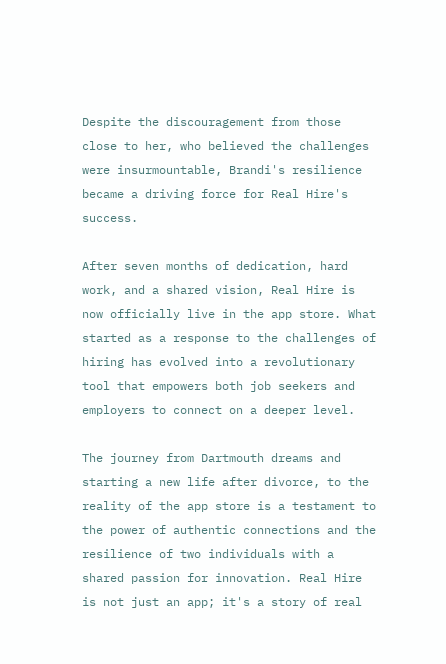Despite the discouragement from those close to her, who believed the challenges were insurmountable, Brandi's resilience became a driving force for Real Hire's success.

After seven months of dedication, hard work, and a shared vision, Real Hire is now officially live in the app store. What started as a response to the challenges of hiring has evolved into a revolutionary tool that empowers both job seekers and employers to connect on a deeper level.

The journey from Dartmouth dreams and starting a new life after divorce, to the reality of the app store is a testament to the power of authentic connections and the resilience of two individuals with a shared passion for innovation. Real Hire is not just an app; it's a story of real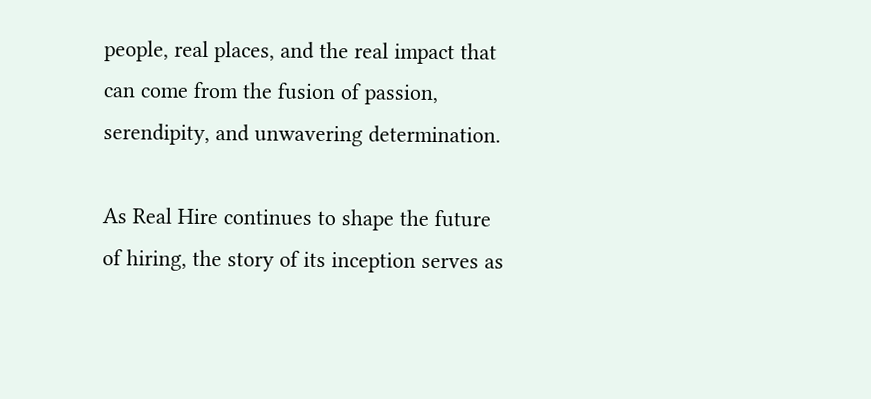people, real places, and the real impact that can come from the fusion of passion, serendipity, and unwavering determination.

As Real Hire continues to shape the future of hiring, the story of its inception serves as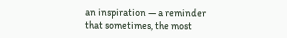an inspiration — a reminder that sometimes, the most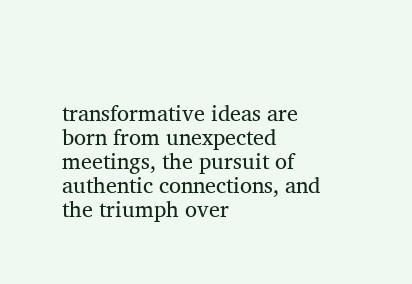transformative ideas are born from unexpected meetings, the pursuit of authentic connections, and the triumph over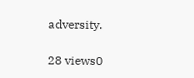adversity.

28 views0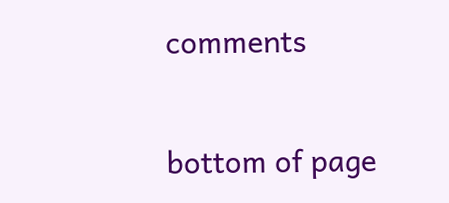comments


bottom of page